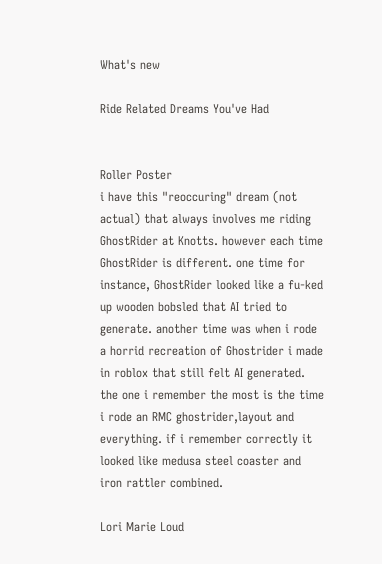What's new

Ride Related Dreams You've Had


Roller Poster
i have this "reoccuring" dream (not actual) that always involves me riding GhostRider at Knotts. however each time GhostRider is different. one time for instance, GhostRider looked like a fu-ked up wooden bobsled that AI tried to generate. another time was when i rode a horrid recreation of Ghostrider i made in roblox that still felt AI generated. the one i remember the most is the time i rode an RMC ghostrider,layout and everything. if i remember correctly it looked like medusa steel coaster and iron rattler combined.

Lori Marie Loud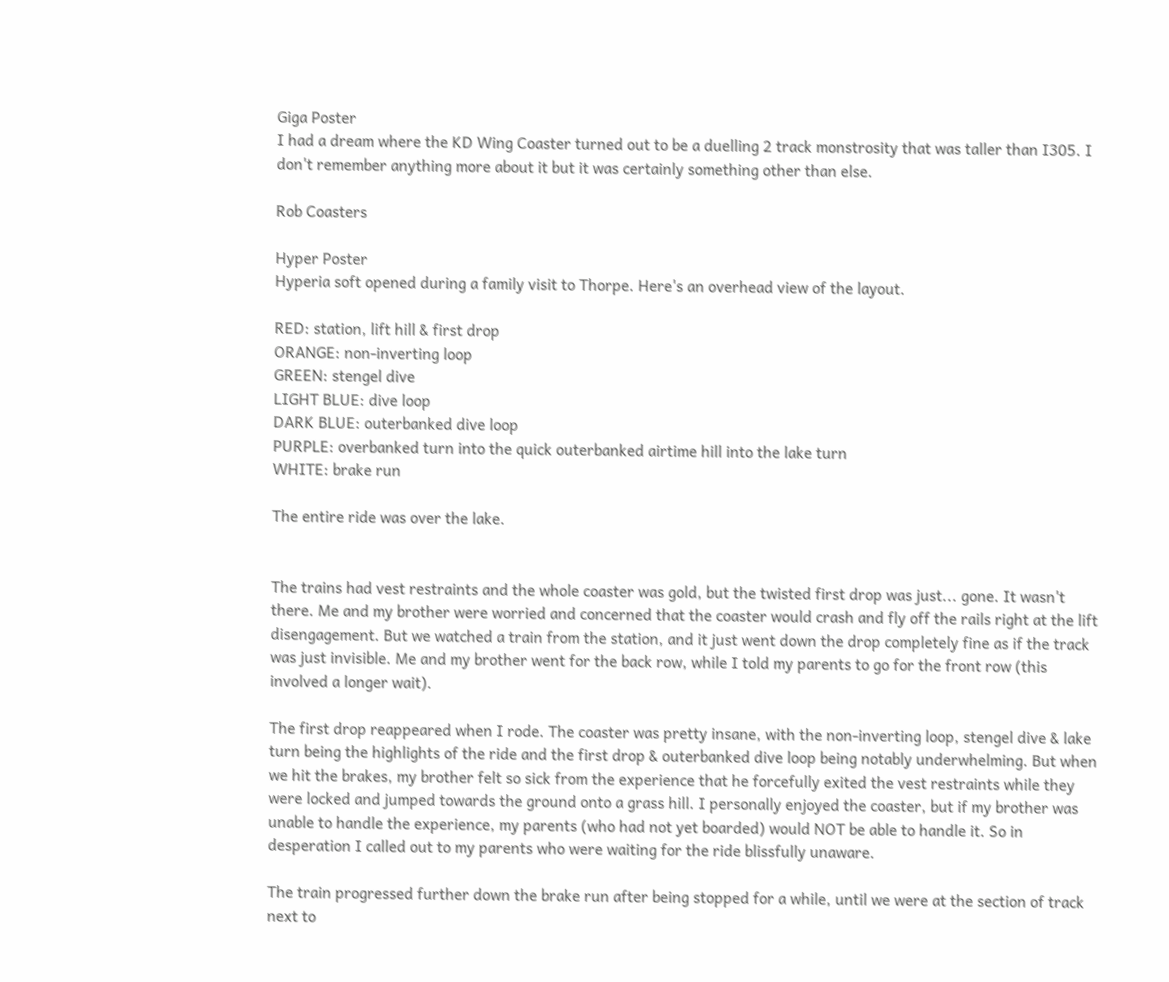Giga Poster
I had a dream where the KD Wing Coaster turned out to be a duelling 2 track monstrosity that was taller than I305. I don't remember anything more about it but it was certainly something other than else.

Rob Coasters

Hyper Poster
Hyperia soft opened during a family visit to Thorpe. Here's an overhead view of the layout.

RED: station, lift hill & first drop
ORANGE: non-inverting loop
GREEN: stengel dive
LIGHT BLUE: dive loop
DARK BLUE: outerbanked dive loop
PURPLE: overbanked turn into the quick outerbanked airtime hill into the lake turn
WHITE: brake run

The entire ride was over the lake.


The trains had vest restraints and the whole coaster was gold, but the twisted first drop was just... gone. It wasn't there. Me and my brother were worried and concerned that the coaster would crash and fly off the rails right at the lift disengagement. But we watched a train from the station, and it just went down the drop completely fine as if the track was just invisible. Me and my brother went for the back row, while I told my parents to go for the front row (this involved a longer wait).

The first drop reappeared when I rode. The coaster was pretty insane, with the non-inverting loop, stengel dive & lake turn being the highlights of the ride and the first drop & outerbanked dive loop being notably underwhelming. But when we hit the brakes, my brother felt so sick from the experience that he forcefully exited the vest restraints while they were locked and jumped towards the ground onto a grass hill. I personally enjoyed the coaster, but if my brother was unable to handle the experience, my parents (who had not yet boarded) would NOT be able to handle it. So in desperation I called out to my parents who were waiting for the ride blissfully unaware.

The train progressed further down the brake run after being stopped for a while, until we were at the section of track next to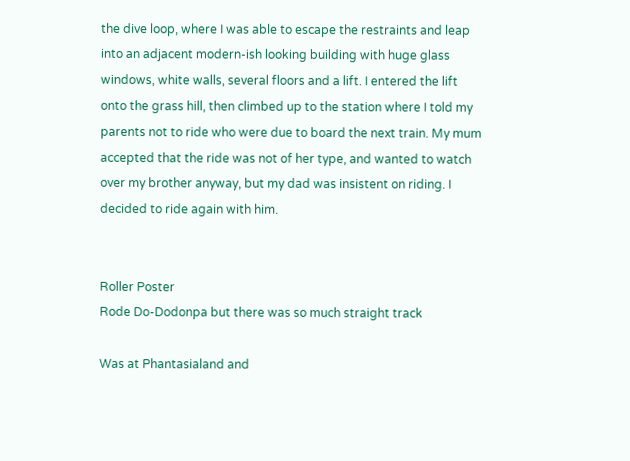the dive loop, where I was able to escape the restraints and leap into an adjacent modern-ish looking building with huge glass windows, white walls, several floors and a lift. I entered the lift onto the grass hill, then climbed up to the station where I told my parents not to ride who were due to board the next train. My mum accepted that the ride was not of her type, and wanted to watch over my brother anyway, but my dad was insistent on riding. I decided to ride again with him.


Roller Poster
Rode Do-Dodonpa but there was so much straight track

Was at Phantasialand and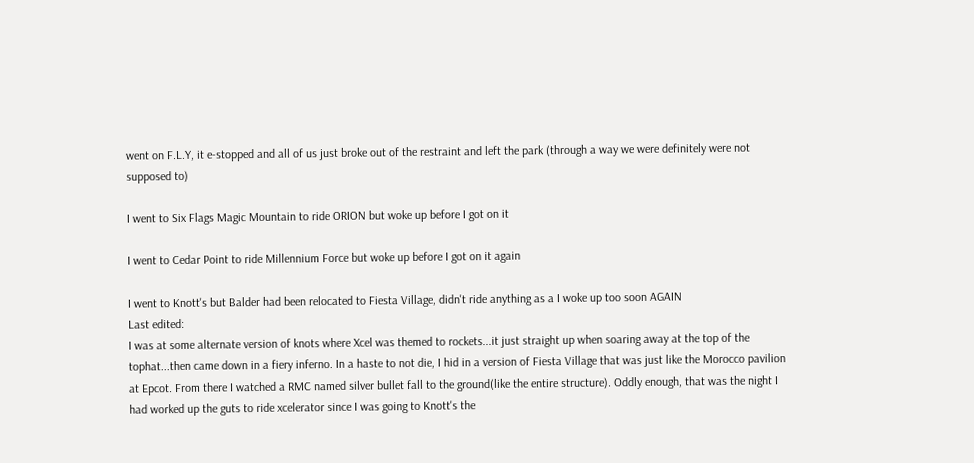went on F.L.Y, it e-stopped and all of us just broke out of the restraint and left the park (through a way we were definitely were not supposed to)

I went to Six Flags Magic Mountain to ride ORION but woke up before I got on it

I went to Cedar Point to ride Millennium Force but woke up before I got on it again

I went to Knott's but Balder had been relocated to Fiesta Village, didn't ride anything as a I woke up too soon AGAIN
Last edited:
I was at some alternate version of knots where Xcel was themed to rockets...it just straight up when soaring away at the top of the tophat...then came down in a fiery inferno. In a haste to not die, I hid in a version of Fiesta Village that was just like the Morocco pavilion at Epcot. From there I watched a RMC named silver bullet fall to the ground(like the entire structure). Oddly enough, that was the night I had worked up the guts to ride xcelerator since I was going to Knott's the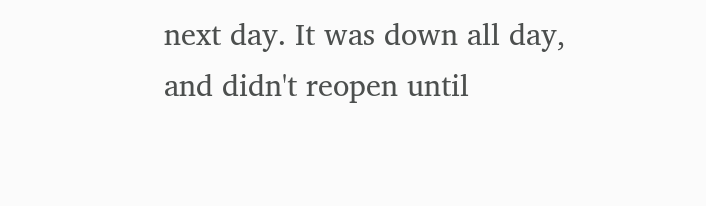next day. It was down all day, and didn't reopen until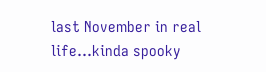last November in real life...kinda spooky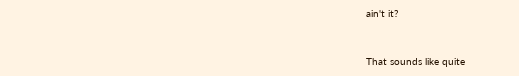ain't it?


That sounds like quite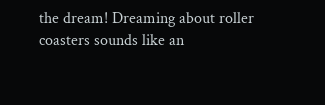the dream! Dreaming about roller coasters sounds like an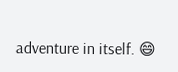adventure in itself. 😄